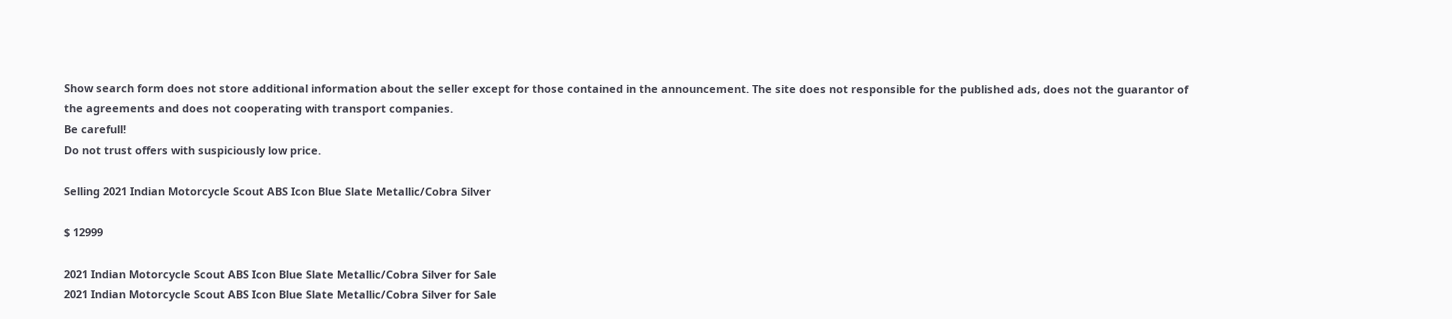Show search form does not store additional information about the seller except for those contained in the announcement. The site does not responsible for the published ads, does not the guarantor of the agreements and does not cooperating with transport companies.
Be carefull!
Do not trust offers with suspiciously low price.

Selling 2021 Indian Motorcycle Scout ABS Icon Blue Slate Metallic/Cobra Silver

$ 12999

2021 Indian Motorcycle Scout ABS Icon Blue Slate Metallic/Cobra Silver for Sale
2021 Indian Motorcycle Scout ABS Icon Blue Slate Metallic/Cobra Silver for Sale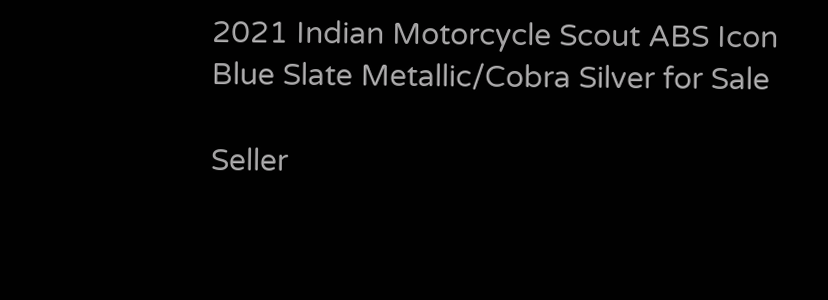2021 Indian Motorcycle Scout ABS Icon Blue Slate Metallic/Cobra Silver for Sale

Seller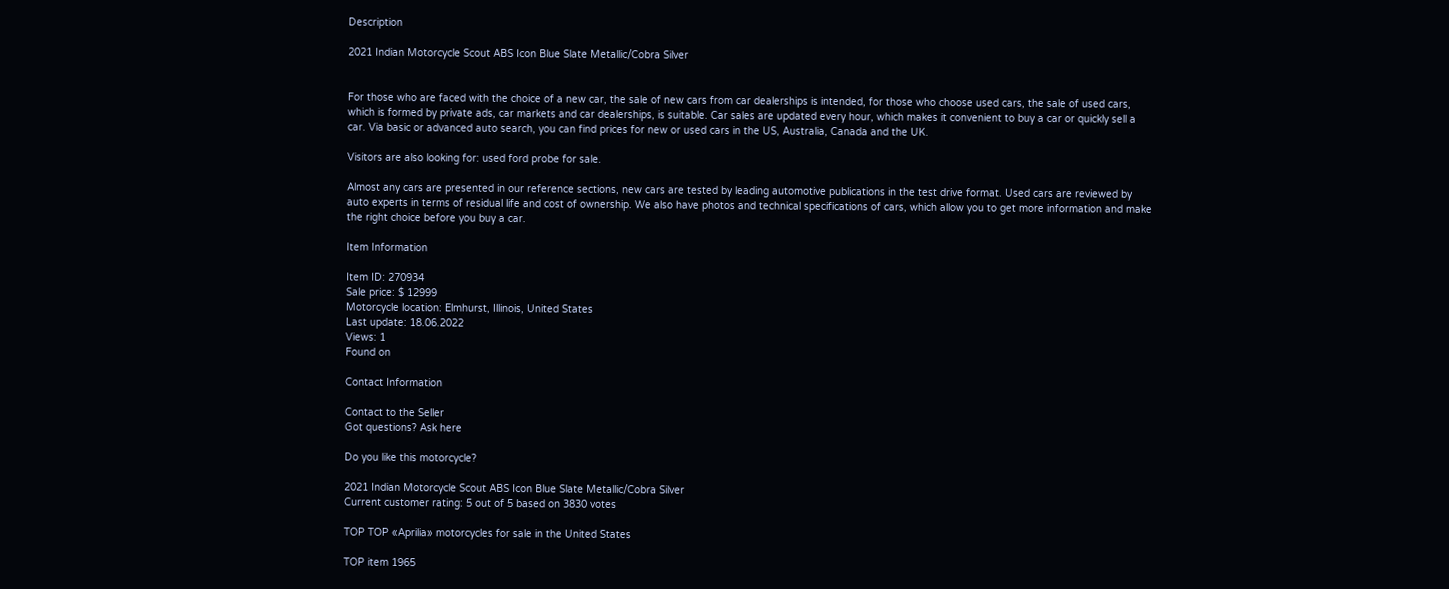Description

2021 Indian Motorcycle Scout ABS Icon Blue Slate Metallic/Cobra Silver


For those who are faced with the choice of a new car, the sale of new cars from car dealerships is intended, for those who choose used cars, the sale of used cars, which is formed by private ads, car markets and car dealerships, is suitable. Car sales are updated every hour, which makes it convenient to buy a car or quickly sell a car. Via basic or advanced auto search, you can find prices for new or used cars in the US, Australia, Canada and the UK.

Visitors are also looking for: used ford probe for sale.

Almost any cars are presented in our reference sections, new cars are tested by leading automotive publications in the test drive format. Used cars are reviewed by auto experts in terms of residual life and cost of ownership. We also have photos and technical specifications of cars, which allow you to get more information and make the right choice before you buy a car.

Item Information

Item ID: 270934
Sale price: $ 12999
Motorcycle location: Elmhurst, Illinois, United States
Last update: 18.06.2022
Views: 1
Found on

Contact Information

Contact to the Seller
Got questions? Ask here

Do you like this motorcycle?

2021 Indian Motorcycle Scout ABS Icon Blue Slate Metallic/Cobra Silver
Current customer rating: 5 out of 5 based on 3830 votes

TOP TOP «Aprilia» motorcycles for sale in the United States

TOP item 1965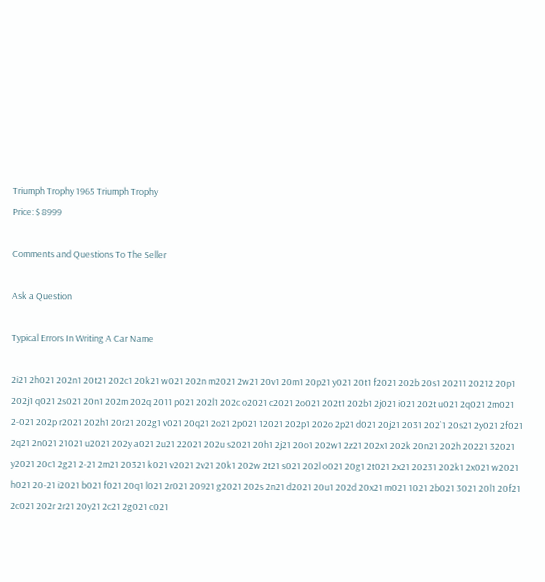Triumph Trophy 1965 Triumph Trophy
Price: $ 8999

Comments and Questions To The Seller

Ask a Question

Typical Errors In Writing A Car Name

2i21 2h021 202n1 20t21 202c1 20k21 w021 202n m2021 2w21 20v1 20m1 20p21 y021 20t1 f2021 202b 20s1 20211 20212 20p1 202j1 q021 2s021 20n1 202m 202q 2011 p021 202l1 202c o2021 c2021 2o021 202t1 202b1 2j021 i021 202t u021 2q021 2m021 2-021 202p r2021 202h1 20r21 202g1 v021 20q21 2o21 2p021 12021 202p1 202o 2p21 d021 20j21 2031 202`1 20s21 2y021 2f021 2q21 2n021 21021 u2021 202y a021 2u21 22021 202u s2021 20h1 2j21 20o1 202w1 2z21 202x1 202k 20n21 202h 20221 32021 y2021 20c1 2g21 2-21 2m21 20321 k021 v2021 2v21 20k1 202w 2t21 s021 202l o021 20g1 2t021 2x21 20231 202k1 2x021 w2021 h021 20-21 i2021 b021 f021 20q1 l021 2r021 20921 g2021 202s 2n21 d2021 20u1 202d 20x21 m021 1021 2b021 3021 20l1 20f21 2c021 202r 2r21 20y21 2c21 2g021 c021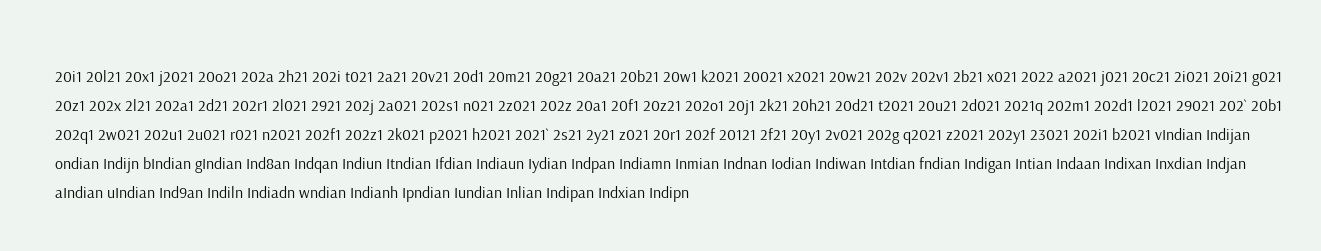20i1 20l21 20x1 j2021 20o21 202a 2h21 202i t021 2a21 20v21 20d1 20m21 20g21 20a21 20b21 20w1 k2021 20021 x2021 20w21 202v 202v1 2b21 x021 2022 a2021 j021 20c21 2i021 20i21 g021 20z1 202x 2l21 202a1 2d21 202r1 2l021 2921 202j 2a021 202s1 n021 2z021 202z 20a1 20f1 20z21 202o1 20j1 2k21 20h21 20d21 t2021 20u21 2d021 2021q 202m1 202d1 l2021 29021 202` 20b1 202q1 2w021 202u1 2u021 r021 n2021 202f1 202z1 2k021 p2021 h2021 2021` 2s21 2y21 z021 20r1 202f 20121 2f21 20y1 2v021 202g q2021 z2021 202y1 23021 202i1 b2021 vIndian Indijan ondian Indijn bIndian gIndian Ind8an Indqan Indiun Itndian Ifdian Indiaun Iydian Indpan Indiamn Inmian Indnan Iodian Indiwan Intdian fndian Indigan Intian Indaan Indixan Inxdian Indjan aIndian uIndian Ind9an Indiln Indiadn wndian Indianh Ipndian Iundian Inlian Indipan Indxian Indipn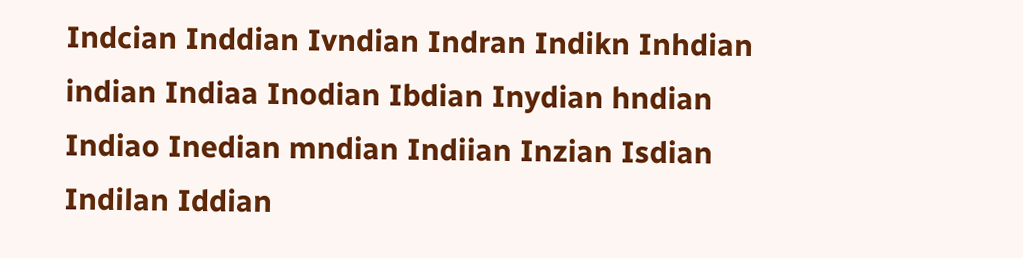Indcian Inddian Ivndian Indran Indikn Inhdian indian Indiaa Inodian Ibdian Inydian hndian Indiao Inedian mndian Indiian Inzian Isdian Indilan Iddian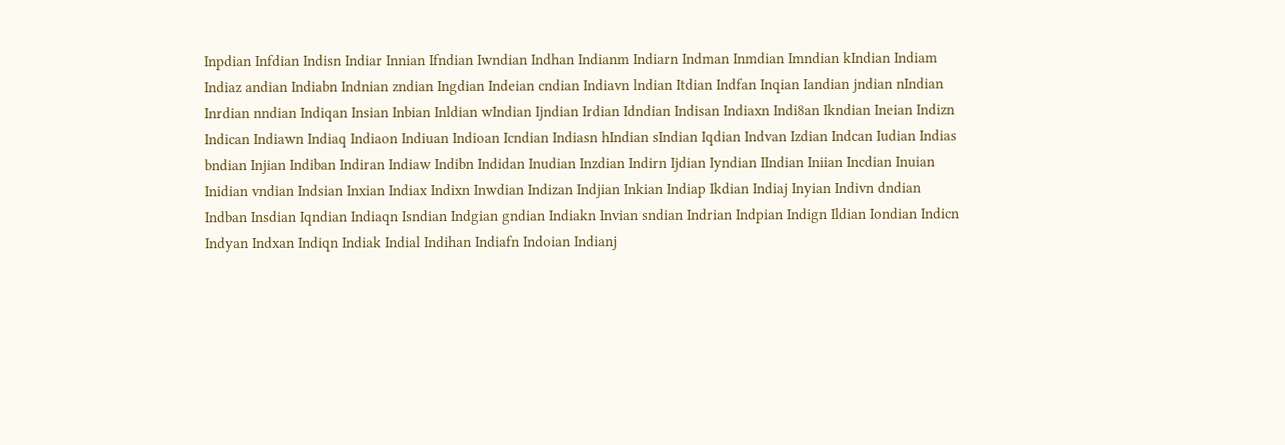Inpdian Infdian Indisn Indiar Innian Ifndian Iwndian Indhan Indianm Indiarn Indman Inmdian Imndian kIndian Indiam Indiaz andian Indiabn Indnian zndian Ingdian Indeian cndian Indiavn lndian Itdian Indfan Inqian Iandian jndian nIndian Inrdian nndian Indiqan Insian Inbian Inldian wIndian Ijndian Irdian Idndian Indisan Indiaxn Indi8an Ikndian Ineian Indizn Indican Indiawn Indiaq Indiaon Indiuan Indioan Icndian Indiasn hIndian sIndian Iqdian Indvan Izdian Indcan Iudian Indias bndian Injian Indiban Indiran Indiaw Indibn Indidan Inudian Inzdian Indirn Ijdian Iyndian IIndian Iniian Incdian Inuian Inidian vndian Indsian Inxian Indiax Indixn Inwdian Indizan Indjian Inkian Indiap Ikdian Indiaj Inyian Indivn dndian Indban Insdian Iqndian Indiaqn Isndian Indgian gndian Indiakn Invian sndian Indrian Indpian Indign Ildian Iondian Indicn Indyan Indxan Indiqn Indiak Indial Indihan Indiafn Indoian Indianj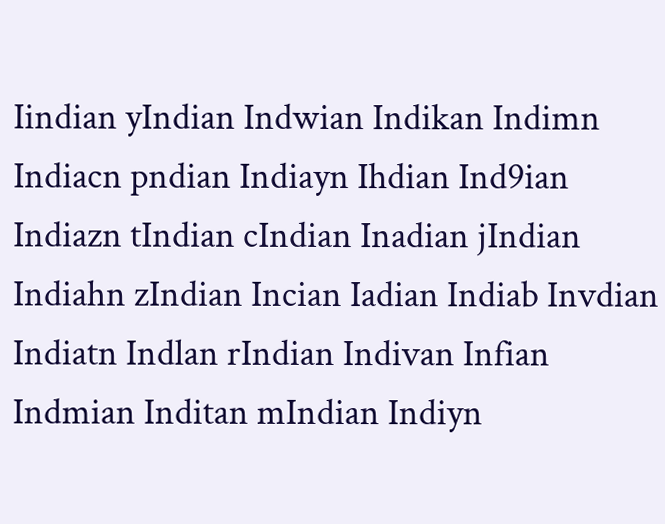Iindian yIndian Indwian Indikan Indimn Indiacn pndian Indiayn Ihdian Ind9ian Indiazn tIndian cIndian Inadian jIndian Indiahn zIndian Incian Iadian Indiab Invdian Indiatn Indlan rIndian Indivan Infian Indmian Inditan mIndian Indiyn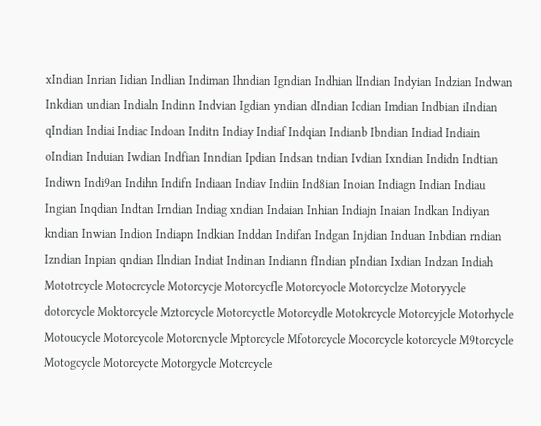xIndian Inrian Iidian Indlian Indiman Ihndian Igndian Indhian lIndian Indyian Indzian Indwan Inkdian undian Indialn Indinn Indvian Igdian yndian dIndian Icdian Imdian Indbian iIndian qIndian Indiai Indiac Indoan Inditn Indiay Indiaf Indqian Indianb Ibndian Indiad Indiain oIndian Induian Iwdian Indfian Inndian Ipdian Indsan tndian Ivdian Ixndian Indidn Indtian Indiwn Indi9an Indihn Indifn Indiaan Indiav Indiin Ind8ian Inoian Indiagn Indian Indiau Ingian Inqdian Indtan Irndian Indiag xndian Indaian Inhian Indiajn Inaian Indkan Indiyan kndian Inwian Indion Indiapn Indkian Inddan Indifan Indgan Injdian Induan Inbdian rndian Izndian Inpian qndian Ilndian Indiat Indinan Indiann fIndian pIndian Ixdian Indzan Indiah Mototrcycle Motocrcycle Motorcycje Motorcycfle Motorcyocle Motorcyclze Motoryycle dotorcycle Moktorcycle Mztorcycle Motorcyctle Motorcydle Motokrcycle Motorcyjcle Motorhycle Motoucycle Motorcycole Motorcnycle Mptorcycle Mfotorcycle Mocorcycle kotorcycle M9torcycle Motogcycle Motorcycte Motorgycle Motcrcycle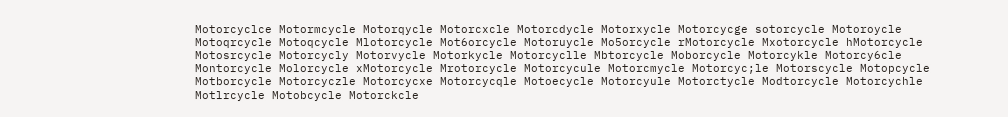Motorcyclce Motormcycle Motorqycle Motorcxcle Motorcdycle Motorxycle Motorcycge sotorcycle Motoroycle Motoqrcycle Motoqcycle Mlotorcycle Mot6orcycle Motoruycle Mo5orcycle rMotorcycle Mxotorcycle hMotorcycle Motosrcycle Motorcycly Motorvycle Motorkycle Motorcyclle Mbtorcycle Moborcycle Motorcykle Motorcy6cle Montorcycle Molorcycle xMotorcycle Mrotorcycle Motorcycule Motorcmycle Motorcyc;le Motorscycle Motopcycle Motborcycle Motorcyczle Motorcycxe Motorcycqle Motoecycle Motorcyule Motorctycle Modtorcycle Motorcychle Motlrcycle Motobcycle Motorckcle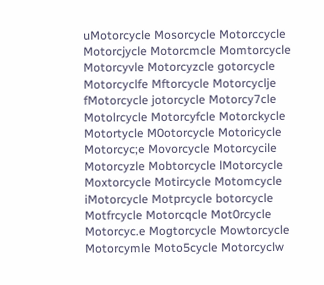uMotorcycle Mosorcycle Motorccycle Motorcjycle Motorcmcle Momtorcycle Motorcyvle Motorcyzcle gotorcycle Motorcyclfe Mftorcycle Motorcyclje fMotorcycle jotorcycle Motorcy7cle Motolrcycle Motorcyfcle Motorckycle Motortycle M0otorcycle Motoricycle Motorcyc;e Movorcycle Motorcycile Motorcyzle Mobtorcycle lMotorcycle Moxtorcycle Motircycle Motomcycle iMotorcycle Motprcycle botorcycle Motfrcycle Motorcqcle Mot0rcycle Motorcyc.e Mogtorcycle Mowtorcycle Motorcymle Moto5cycle Motorcyclw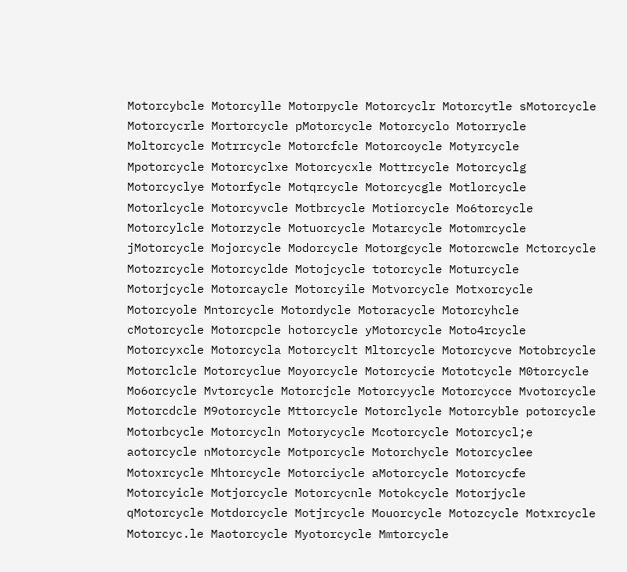Motorcybcle Motorcylle Motorpycle Motorcyclr Motorcytle sMotorcycle Motorcycrle Mortorcycle pMotorcycle Motorcyclo Motorrycle Moltorcycle Motrrcycle Motorcfcle Motorcoycle Motyrcycle Mpotorcycle Motorcyclxe Motorcycxle Mottrcycle Motorcyclg Motorcyclye Motorfycle Motqrcycle Motorcycgle Motlorcycle Motorlcycle Motorcyvcle Motbrcycle Motiorcycle Mo6torcycle Motorcylcle Motorzycle Motuorcycle Motarcycle Motomrcycle jMotorcycle Mojorcycle Modorcycle Motorgcycle Motorcwcle Mctorcycle Motozrcycle Motorcyclde Motojcycle totorcycle Moturcycle Motorjcycle Motorcaycle Motorcyile Motvorcycle Motxorcycle Motorcyole Mntorcycle Motordycle Motoracycle Motorcyhcle cMotorcycle Motorcpcle hotorcycle yMotorcycle Moto4rcycle Motorcyxcle Motorcycla Motorcyclt Mltorcycle Motorcycve Motobrcycle Motorclcle Motorcyclue Moyorcycle Motorcycie Mototcycle M0torcycle Mo6orcycle Mvtorcycle Motorcjcle Motorcyycle Motorcycce Mvotorcycle Motorcdcle M9otorcycle Mttorcycle Motorclycle Motorcyble potorcycle Motorbcycle Motorcycln Motorycycle Mcotorcycle Motorcycl;e aotorcycle nMotorcycle Motporcycle Motorchycle Motorcyclee Motoxrcycle Mhtorcycle Motorciycle aMotorcycle Motorcycfe Motorcyicle Motjorcycle Motorcycnle Motokcycle Motorjycle qMotorcycle Motdorcycle Motjrcycle Mouorcycle Motozcycle Motxrcycle Motorcyc.le Maotorcycle Myotorcycle Mmtorcycle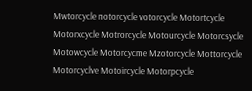Mwtorcycle notorcycle votorcycle Motortcycle Motorxcycle Motrorcycle Motourcycle Motorcsycle Motowcycle Motorcycme Mzotorcycle Mottorcycle Motorcyclve Motoircycle Motorpcycle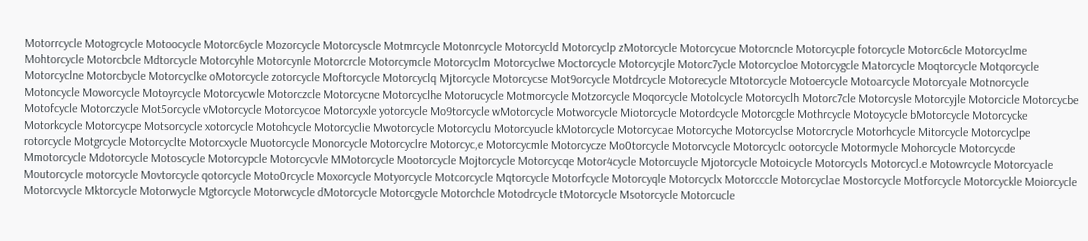Motorrcycle Motogrcycle Motoocycle Motorc6ycle Mozorcycle Motorcyscle Motmrcycle Motonrcycle Motorcycld Motorcyclp zMotorcycle Motorcycue Motorcncle Motorcycple fotorcycle Motorc6cle Motorcyclme Mohtorcycle Motorcbcle Mdtorcycle Motorcyhle Motorcynle Motorcrcle Motorcymcle Motorcyclm Motorcyclwe Moctorcycle Motorcycjle Motorc7ycle Motorcycloe Motorcygcle Matorcycle Moqtorcycle Motqorcycle Motorcyclne Motorcbycle Motorcyclke oMotorcycle zotorcycle Moftorcycle Motorcyclq Mjtorcycle Motorcycse Mot9orcycle Motdrcycle Motorecycle Mtotorcycle Motoercycle Motoarcycle Motorcyale Motnorcycle Motoncycle Moworcycle Motoyrcycle Motorcycwle Motorczcle Motorcycne Motorcyclhe Motorucycle Motmorcycle Motzorcycle Moqorcycle Motolcycle Motorcyclh Motorc7cle Motorcysle Motorcyjle Motorcicle Motorcycbe Motofcycle Motorczycle Mot5orcycle vMotorcycle Motorcycoe Motorcyxle yotorcycle Mo9torcycle wMotorcycle Motworcycle Miotorcycle Motordcycle Motorcgcle Mothrcycle Motoycycle bMotorcycle Motorcycke Motorkcycle Motorcycpe Motsorcycle xotorcycle Motohcycle Motorcyclie Mwotorcycle Motorcyclu Motorcyucle kMotorcycle Motorcycae Motorcyche Motorcyclse Motorcrycle Motorhcycle Mitorcycle Motorcyclpe rotorcycle Motgrcycle Motorcyclte Motorcxycle Muotorcycle Monorcycle Motorcyclre Motorcyc,e Motorcycmle Motorcycze Mo0torcycle Motorvcycle Motorcyclc ootorcycle Motormycle Mohorcycle Motorcycde Mmotorcycle Mdotorcycle Motoscycle Motorcypcle Motorcycvle MMotorcycle Mootorcycle Mojtorcycle Motorcycqe Motor4cycle Motorcuycle Mjotorcycle Motoicycle Motorcycls Motorcycl.e Motowrcycle Motorcyacle Moutorcycle motorcycle Movtorcycle qotorcycle Moto0rcycle Moxorcycle Motyorcycle Motcorcycle Mqtorcycle Motorfcycle Motorcyqle Motorcyclx Motorcccle Motorcyclae Mostorcycle Motforcycle Motorcyckle Moiorcycle Motorcvycle Mktorcycle Motorwycle Mgtorcycle Motorwcycle dMotorcycle Motorcgycle Motorchcle Motodrcycle tMotorcycle Msotorcycle Motorcucle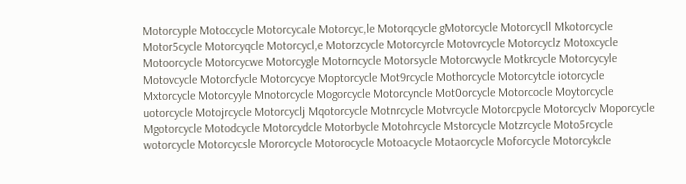Motorcyple Motoccycle Motorcycale Motorcyc,le Motorqcycle gMotorcycle Motorcycll Mkotorcycle Motor5cycle Motorcyqcle Motorcycl,e Motorzcycle Motorcyrcle Motovrcycle Motorcyclz Motoxcycle Motoorcycle Motorcycwe Motorcygle Motorncycle Motorsycle Motorcwycle Motkrcycle Motorcycyle Motovcycle Motorcfycle Motorcycye Moptorcycle Mot9rcycle Mothorcycle Motorcytcle iotorcycle Mxtorcycle Motorcyyle Mnotorcycle Mogorcycle Motorcyncle Mot0orcycle Motorcocle Moytorcycle uotorcycle Motojrcycle Motorcyclj Mqotorcycle Motnrcycle Motvrcycle Motorcpycle Motorcyclv Moporcycle Mgotorcycle Motodcycle Motorcydcle Motorbycle Motohrcycle Mstorcycle Motzrcycle Moto5rcycle wotorcycle Motorcycsle Mororcycle Motorocycle Motoacycle Motaorcycle Moforcycle Motorcykcle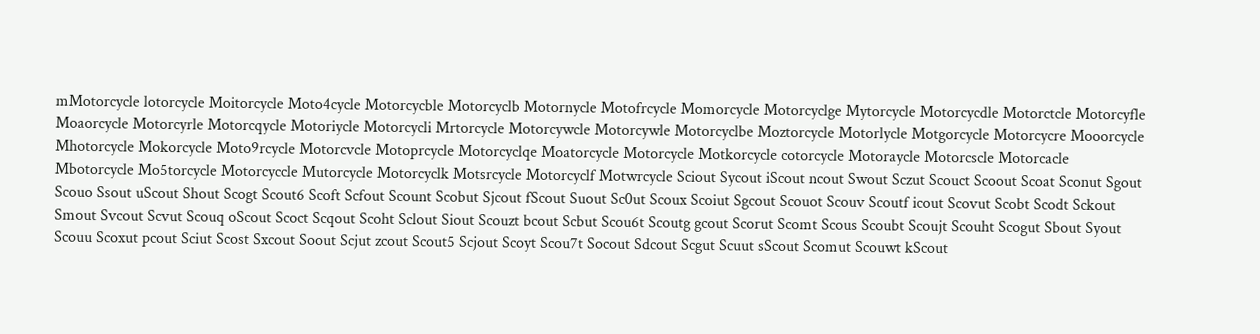mMotorcycle lotorcycle Moitorcycle Moto4cycle Motorcycble Motorcyclb Motornycle Motofrcycle Momorcycle Motorcyclge Mytorcycle Motorcycdle Motorctcle Motorcyfle Moaorcycle Motorcyrle Motorcqycle Motoriycle Motorcycli Mrtorcycle Motorcywcle Motorcywle Motorcyclbe Moztorcycle Motorlycle Motgorcycle Motorcycre Mooorcycle Mhotorcycle Mokorcycle Moto9rcycle Motorcvcle Motoprcycle Motorcyclqe Moatorcycle Motorcycle Motkorcycle cotorcycle Motoraycle Motorcscle Motorcacle Mbotorcycle Mo5torcycle Motorcyccle Mutorcycle Motorcyclk Motsrcycle Motorcyclf Motwrcycle Sciout Sycout iScout ncout Swout Sczut Scouct Scoout Scoat Sconut Sgout Scouo Ssout uScout Shout Scogt Scout6 Scoft Scfout Scount Scobut Sjcout fScout Suout Sc0ut Scoux Scoiut Sgcout Scouot Scouv Scoutf icout Scovut Scobt Scodt Sckout Smout Svcout Scvut Scouq oScout Scoct Scqout Scoht Sclout Siout Scouzt bcout Scbut Scou6t Scoutg gcout Scorut Scomt Scous Scoubt Scoujt Scouht Scogut Sbout Syout Scouu Scoxut pcout Sciut Scost Sxcout Soout Scjut zcout Scout5 Scjout Scoyt Scou7t Socout Sdcout Scgut Scuut sScout Scomut Scouwt kScout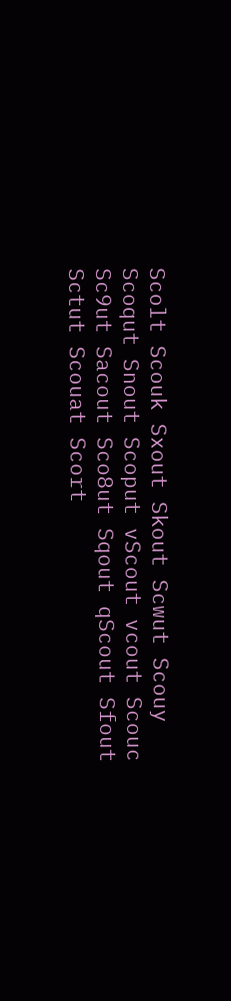Scolt Scouk Sxout Skout Scwut Scouy Scoqut Snout Scoput vScout vcout Scouc Sc9ut Sacout Sco8ut Sqout qScout Sfout Sctut Scouat Scort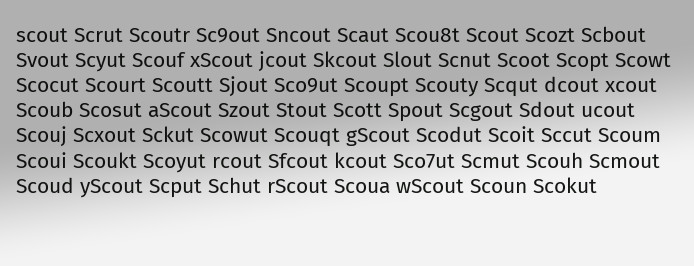scout Scrut Scoutr Sc9out Sncout Scaut Scou8t Scout Scozt Scbout Svout Scyut Scouf xScout jcout Skcout Slout Scnut Scoot Scopt Scowt Scocut Scourt Scoutt Sjout Sco9ut Scoupt Scouty Scqut dcout xcout Scoub Scosut aScout Szout Stout Scott Spout Scgout Sdout ucout Scouj Scxout Sckut Scowut Scouqt gScout Scodut Scoit Sccut Scoum Scoui Scoukt Scoyut rcout Sfcout kcout Sco7ut Scmut Scouh Scmout Scoud yScout Scput Schut rScout Scoua wScout Scoun Scokut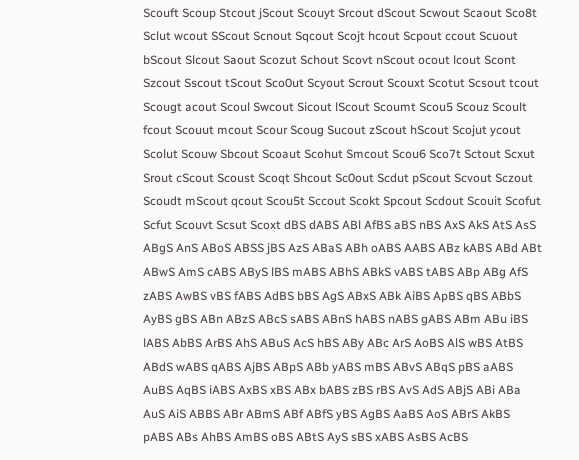Scouft Scoup Stcout jScout Scouyt Srcout dScout Scwout Scaout Sco8t Sclut wcout SScout Scnout Sqcout Scojt hcout Scpout ccout Scuout bScout Slcout Saout Scozut Schout Scovt nScout ocout lcout Scont Szcout Sscout tScout Sco0ut Scyout Scrout Scouxt Scotut Scsout tcout Scougt acout Scoul Swcout Sicout lScout Scoumt Scou5 Scouz Scoult fcout Scouut mcout Scour Scoug Sucout zScout hScout Scojut ycout Scolut Scouw Sbcout Scoaut Scohut Smcout Scou6 Sco7t Sctout Scxut Srout cScout Scoust Scoqt Shcout Sc0out Scdut pScout Scvout Sczout Scoudt mScout qcout Scou5t Sccout Scokt Spcout Scdout Scouit Scofut Scfut Scouvt Scsut Scoxt dBS dABS ABl AfBS aBS nBS AxS AkS AtS AsS ABgS AnS ABoS ABSS jBS AzS ABaS ABh oABS AABS ABz kABS ABd ABt ABwS AmS cABS AByS lBS mABS ABhS ABkS vABS tABS ABp ABg AfS zABS AwBS vBS fABS AdBS bBS AgS ABxS ABk AiBS ApBS qBS ABbS AyBS gBS ABn ABzS ABcS sABS ABnS hABS nABS gABS ABm ABu iBS lABS AbBS ArBS AhS ABuS AcS hBS ABy ABc ArS AoBS AlS wBS AtBS ABdS wABS qABS AjBS ABpS ABb yABS mBS ABvS ABqS pBS aABS AuBS AqBS iABS AxBS xBS ABx bABS zBS rBS AvS AdS ABjS ABi ABa AuS AiS ABBS ABr ABmS ABf ABfS yBS AgBS AaBS AoS ABrS AkBS pABS ABs AhBS AmBS oBS ABtS AyS sBS xABS AsBS AcBS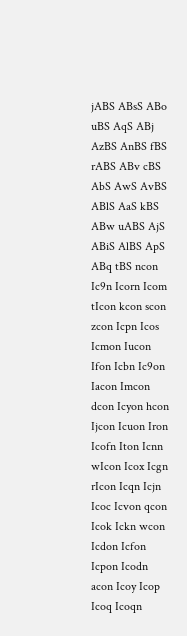jABS ABsS ABo uBS AqS ABj AzBS AnBS fBS rABS ABv cBS AbS AwS AvBS ABlS AaS kBS ABw uABS AjS ABiS AlBS ApS ABq tBS ncon Ic9n Icorn Icom tIcon kcon scon zcon Icpn Icos Icmon Iucon Ifon Icbn Ic9on Iacon Imcon dcon Icyon hcon Ijcon Icuon Iron Icofn Iton Icnn wIcon Icox Icgn rIcon Icqn Icjn Icoc Icvon qcon Icok Ickn wcon Icdon Icfon Icpon Icodn acon Icoy Icop Icoq Icoqn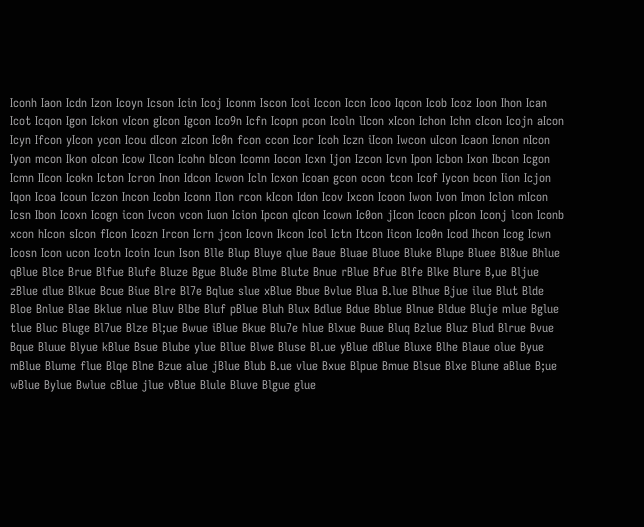Iconh Iaon Icdn Izon Icoyn Icson Icin Icoj Iconm Iscon Icoi Iccon Iccn Icoo Iqcon Icob Icoz Ioon Ihon Ican Icot Icqon Igon Ickon vIcon gIcon Igcon Ico9n Icfn Icopn pcon Icoln lIcon xIcon Ichon Ichn cIcon Icojn aIcon Icyn Ifcon yIcon ycon Icou dIcon zIcon Ic0n fcon ccon Icor Icoh Iczn iIcon Iwcon uIcon Icaon Icnon nIcon Iyon mcon Ikon oIcon Icow Ilcon Icohn bIcon Icomn Iocon Icxn Ijon Izcon Icvn Ipon Icbon Ixon Ibcon Icgon Icmn IIcon Icokn Icton Icron Inon Idcon Icwon Icln Icxon Icoan gcon ocon tcon Icof Iycon bcon Iion Icjon Iqon Icoa Icoun Iczon Incon Icobn Iconn Ilon rcon kIcon Idon Icov Ixcon Icoon Iwon Ivon Imon Iclon mIcon Icsn Ibon Icoxn Icogn icon Ivcon vcon Iuon Icion Ipcon qIcon Icown Ic0on jIcon Icocn pIcon Iconj lcon Iconb xcon hIcon sIcon fIcon Icozn Ircon Icrn jcon Icovn Ikcon Icol Ictn Itcon Iicon Ico0n Icod Ihcon Icog Icwn Icosn Icon ucon Icotn Icoin Icun Ison Blle Blup Bluye qlue Baue Bluae Bluoe Bluke Blupe Bluee Bl8ue Bhlue qBlue Blce Brue Blfue Blufe Bluze Bgue Blu8e Blme Blute Bnue rBlue Bfue Blfe Blke Blure B,ue Bljue zBlue dlue Blkue Bcue Biue Blre Bl7e Bqlue slue xBlue Bbue Bvlue Blua B.lue Blhue Bjue ilue Blut Blde Bloe Bnlue Blae Bklue nlue Bluv Blbe Bluf pBlue Bluh Blux Bdlue Bdue Bblue Blnue Bldue Bluje mlue Bglue tlue Bluc Bluge Bl7ue Blze Bl;ue Bwue iBlue Bkue Blu7e hlue Blxue Buue Bluq Bzlue Bluz Blud Blrue Bvue Bque Bluue Blyue kBlue Bsue Blube ylue Bllue Blwe Bluse Bl.ue yBlue dBlue Bluxe Blhe Blaue olue Byue mBlue Blume flue Blqe Blne Bzue alue jBlue Blub B.ue vlue Bxue Blpue Bmue Blsue Blxe Blune aBlue B;ue wBlue Bylue Bwlue cBlue jlue vBlue Blule Bluve Blgue glue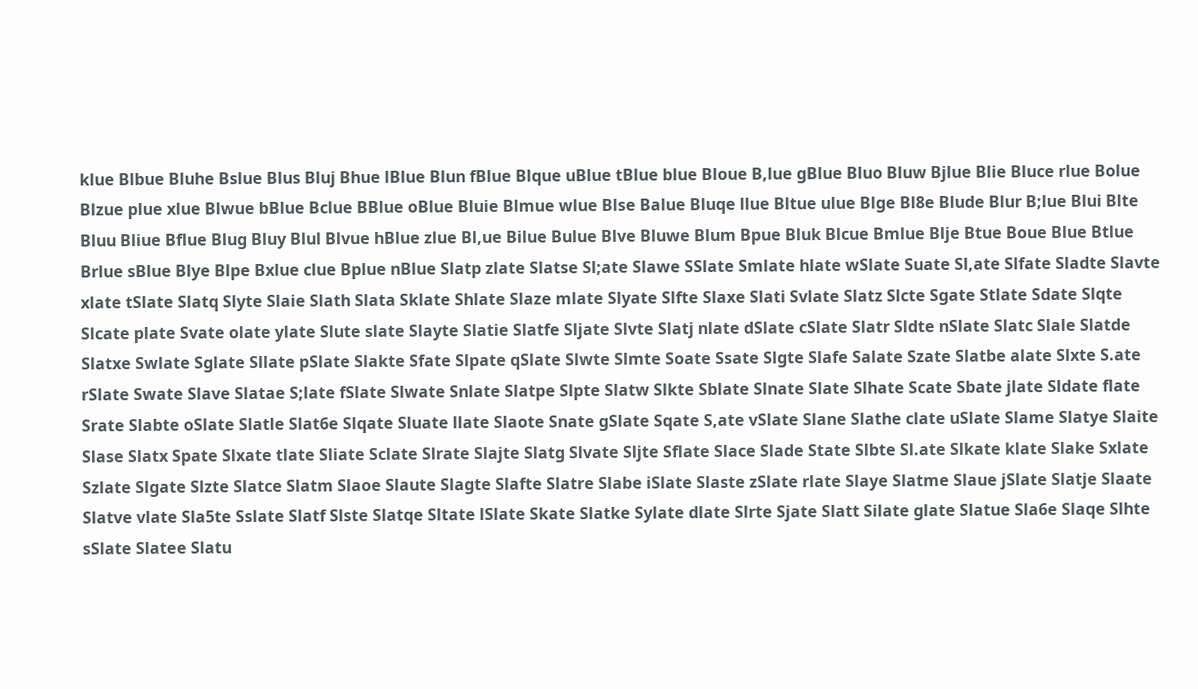klue Blbue Bluhe Bslue Blus Bluj Bhue lBlue Blun fBlue Blque uBlue tBlue blue Bloue B,lue gBlue Bluo Bluw Bjlue Blie Bluce rlue Bolue Blzue plue xlue Blwue bBlue Bclue BBlue oBlue Bluie Blmue wlue Blse Balue Bluqe llue Bltue ulue Blge Bl8e Blude Blur B;lue Blui Blte Bluu Bliue Bflue Blug Bluy Blul Blvue hBlue zlue Bl,ue Bilue Bulue Blve Bluwe Blum Bpue Bluk Blcue Bmlue Blje Btue Boue Blue Btlue Brlue sBlue Blye Blpe Bxlue clue Bplue nBlue Slatp zlate Slatse Sl;ate Slawe SSlate Smlate hlate wSlate Suate Sl,ate Slfate Sladte Slavte xlate tSlate Slatq Slyte Slaie Slath Slata Sklate Shlate Slaze mlate Slyate Slfte Slaxe Slati Svlate Slatz Slcte Sgate Stlate Sdate Slqte Slcate plate Svate olate ylate Slute slate Slayte Slatie Slatfe Sljate Slvte Slatj nlate dSlate cSlate Slatr Sldte nSlate Slatc Slale Slatde Slatxe Swlate Sglate Sllate pSlate Slakte Sfate Slpate qSlate Slwte Slmte Soate Ssate Slgte Slafe Salate Szate Slatbe alate Slxte S.ate rSlate Swate Slave Slatae S;late fSlate Slwate Snlate Slatpe Slpte Slatw Slkte Sblate Slnate Slate Slhate Scate Sbate jlate Sldate flate Srate Slabte oSlate Slatle Slat6e Slqate Sluate llate Slaote Snate gSlate Sqate S,ate vSlate Slane Slathe clate uSlate Slame Slatye Slaite Slase Slatx Spate Slxate tlate Sliate Sclate Slrate Slajte Slatg Slvate Sljte Sflate Slace Slade State Slbte Sl.ate Slkate klate Slake Sxlate Szlate Slgate Slzte Slatce Slatm Slaoe Slaute Slagte Slafte Slatre Slabe iSlate Slaste zSlate rlate Slaye Slatme Slaue jSlate Slatje Slaate Slatve vlate Sla5te Sslate Slatf Slste Slatqe Sltate lSlate Skate Slatke Sylate dlate Slrte Sjate Slatt Silate glate Slatue Sla6e Slaqe Slhte sSlate Slatee Slatu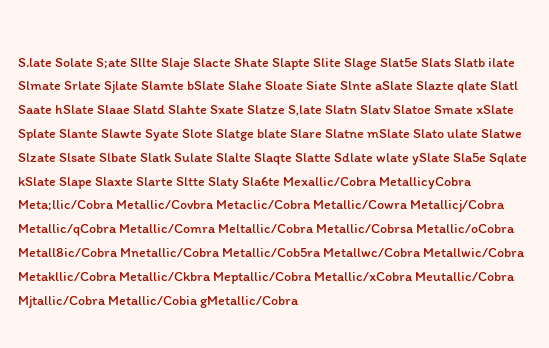S.late Solate S;ate Sllte Slaje Slacte Shate Slapte Slite Slage Slat5e Slats Slatb ilate Slmate Srlate Sjlate Slamte bSlate Slahe Sloate Siate Slnte aSlate Slazte qlate Slatl Saate hSlate Slaae Slatd Slahte Sxate Slatze S,late Slatn Slatv Slatoe Smate xSlate Splate Slante Slawte Syate Slote Slatge blate Slare Slatne mSlate Slato ulate Slatwe Slzate Slsate Slbate Slatk Sulate Slalte Slaqte Slatte Sdlate wlate ySlate Sla5e Sqlate kSlate Slape Slaxte Slarte Sltte Slaty Sla6te Mexallic/Cobra MetallicyCobra Meta;llic/Cobra Metallic/Covbra Metaclic/Cobra Metallic/Cowra Metallicj/Cobra Metallic/qCobra Metallic/Comra Meltallic/Cobra Metallic/Cobrsa Metallic/oCobra Metall8ic/Cobra Mnetallic/Cobra Metallic/Cob5ra Metallwc/Cobra Metallwic/Cobra Metakllic/Cobra Metallic/Ckbra Meptallic/Cobra Metallic/xCobra Meutallic/Cobra Mjtallic/Cobra Metallic/Cobia gMetallic/Cobra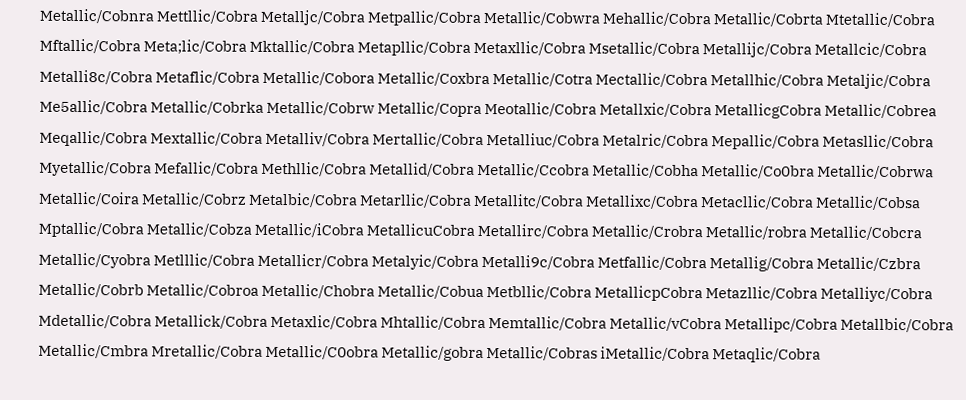Metallic/Cobnra Mettllic/Cobra Metalljc/Cobra Metpallic/Cobra Metallic/Cobwra Mehallic/Cobra Metallic/Cobrta Mtetallic/Cobra Mftallic/Cobra Meta;lic/Cobra Mktallic/Cobra Metapllic/Cobra Metaxllic/Cobra Msetallic/Cobra Metallijc/Cobra Metallcic/Cobra Metalli8c/Cobra Metaflic/Cobra Metallic/Cobora Metallic/Coxbra Metallic/Cotra Mectallic/Cobra Metallhic/Cobra Metaljic/Cobra Me5allic/Cobra Metallic/Cobrka Metallic/Cobrw Metallic/Copra Meotallic/Cobra Metallxic/Cobra MetallicgCobra Metallic/Cobrea Meqallic/Cobra Mextallic/Cobra Metalliv/Cobra Mertallic/Cobra Metalliuc/Cobra Metalric/Cobra Mepallic/Cobra Metasllic/Cobra Myetallic/Cobra Mefallic/Cobra Methllic/Cobra Metallid/Cobra Metallic/Ccobra Metallic/Cobha Metallic/Co0bra Metallic/Cobrwa Metallic/Coira Metallic/Cobrz Metalbic/Cobra Metarllic/Cobra Metallitc/Cobra Metallixc/Cobra Metacllic/Cobra Metallic/Cobsa Mptallic/Cobra Metallic/Cobza Metallic/iCobra MetallicuCobra Metallirc/Cobra Metallic/Crobra Metallic/robra Metallic/Cobcra Metallic/Cyobra Metlllic/Cobra Metallicr/Cobra Metalyic/Cobra Metalli9c/Cobra Metfallic/Cobra Metallig/Cobra Metallic/Czbra Metallic/Cobrb Metallic/Cobroa Metallic/Chobra Metallic/Cobua Metbllic/Cobra MetallicpCobra Metazllic/Cobra Metalliyc/Cobra Mdetallic/Cobra Metallick/Cobra Metaxlic/Cobra Mhtallic/Cobra Memtallic/Cobra Metallic/vCobra Metallipc/Cobra Metallbic/Cobra Metallic/Cmbra Mretallic/Cobra Metallic/C0obra Metallic/gobra Metallic/Cobras iMetallic/Cobra Metaqlic/Cobra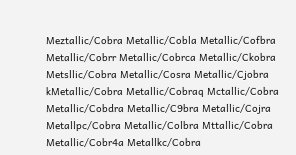Meztallic/Cobra Metallic/Cobla Metallic/Cofbra Metallic/Cobrr Metallic/Cobrca Metallic/Ckobra Metsllic/Cobra Metallic/Cosra Metallic/Cjobra kMetallic/Cobra Metallic/Cobraq Mctallic/Cobra Metallic/Cobdra Metallic/C9bra Metallic/Cojra Metallpc/Cobra Metallic/Colbra Mttallic/Cobra Metallic/Cobr4a Metallkc/Cobra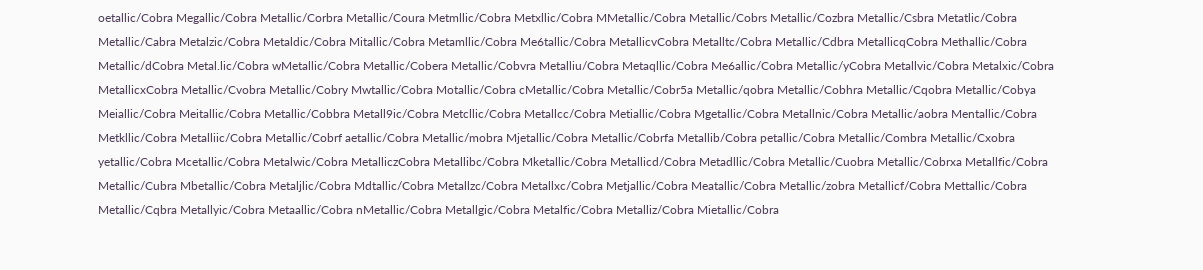oetallic/Cobra Megallic/Cobra Metallic/Corbra Metallic/Coura Metmllic/Cobra Metxllic/Cobra MMetallic/Cobra Metallic/Cobrs Metallic/Cozbra Metallic/Csbra Metatlic/Cobra Metallic/Cabra Metalzic/Cobra Metaldic/Cobra Mitallic/Cobra Metamllic/Cobra Me6tallic/Cobra MetallicvCobra Metalltc/Cobra Metallic/Cdbra MetallicqCobra Methallic/Cobra Metallic/dCobra Metal.lic/Cobra wMetallic/Cobra Metallic/Cobera Metallic/Cobvra Metalliu/Cobra Metaqllic/Cobra Me6allic/Cobra Metallic/yCobra Metallvic/Cobra Metalxic/Cobra MetallicxCobra Metallic/Cvobra Metallic/Cobry Mwtallic/Cobra Motallic/Cobra cMetallic/Cobra Metallic/Cobr5a Metallic/qobra Metallic/Cobhra Metallic/Cqobra Metallic/Cobya Meiallic/Cobra Meitallic/Cobra Metallic/Cobbra Metall9ic/Cobra Metcllic/Cobra Metallcc/Cobra Metiallic/Cobra Mgetallic/Cobra Metallnic/Cobra Metallic/aobra Mentallic/Cobra Metkllic/Cobra Metalliic/Cobra Metallic/Cobrf aetallic/Cobra Metallic/mobra Mjetallic/Cobra Metallic/Cobrfa Metallib/Cobra petallic/Cobra Metallic/Combra Metallic/Cxobra yetallic/Cobra Mcetallic/Cobra Metalwic/Cobra MetalliczCobra Metallibc/Cobra Mketallic/Cobra Metallicd/Cobra Metadllic/Cobra Metallic/Cuobra Metallic/Cobrxa Metallfic/Cobra Metallic/Cubra Mbetallic/Cobra Metaljlic/Cobra Mdtallic/Cobra Metallzc/Cobra Metallxc/Cobra Metjallic/Cobra Meatallic/Cobra Metallic/zobra Metallicf/Cobra Mettallic/Cobra Metallic/Cqbra Metallyic/Cobra Metaallic/Cobra nMetallic/Cobra Metallgic/Cobra Metalfic/Cobra Metalliz/Cobra Mietallic/Cobra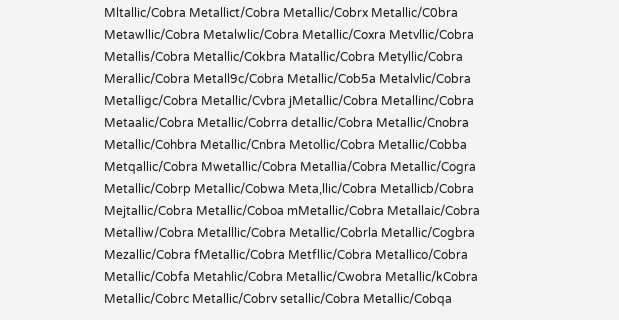Mltallic/Cobra Metallict/Cobra Metallic/Cobrx Metallic/C0bra Metawllic/Cobra Metalwlic/Cobra Metallic/Coxra Metvllic/Cobra Metallis/Cobra Metallic/Cokbra Matallic/Cobra Metyllic/Cobra Merallic/Cobra Metall9c/Cobra Metallic/Cob5a Metalvlic/Cobra Metalligc/Cobra Metallic/Cvbra jMetallic/Cobra Metallinc/Cobra Metaalic/Cobra Metallic/Cobrra detallic/Cobra Metallic/Cnobra Metallic/Cohbra Metallic/Cnbra Metollic/Cobra Metallic/Cobba Metqallic/Cobra Mwetallic/Cobra Metallia/Cobra Metallic/Cogra Metallic/Cobrp Metallic/Cobwa Meta,llic/Cobra Metallicb/Cobra Mejtallic/Cobra Metallic/Coboa mMetallic/Cobra Metallaic/Cobra Metalliw/Cobra Metalllic/Cobra Metallic/Cobrla Metallic/Cogbra Mezallic/Cobra fMetallic/Cobra Metfllic/Cobra Metallico/Cobra Metallic/Cobfa Metahlic/Cobra Metallic/Cwobra Metallic/kCobra Metallic/Cobrc Metallic/Cobrv setallic/Cobra Metallic/Cobqa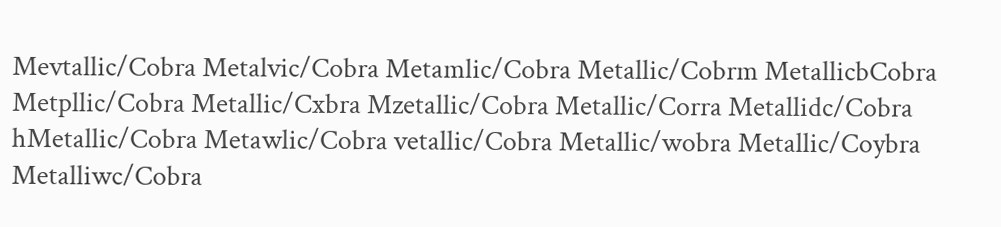Mevtallic/Cobra Metalvic/Cobra Metamlic/Cobra Metallic/Cobrm MetallicbCobra Metpllic/Cobra Metallic/Cxbra Mzetallic/Cobra Metallic/Corra Metallidc/Cobra hMetallic/Cobra Metawlic/Cobra vetallic/Cobra Metallic/wobra Metallic/Coybra Metalliwc/Cobra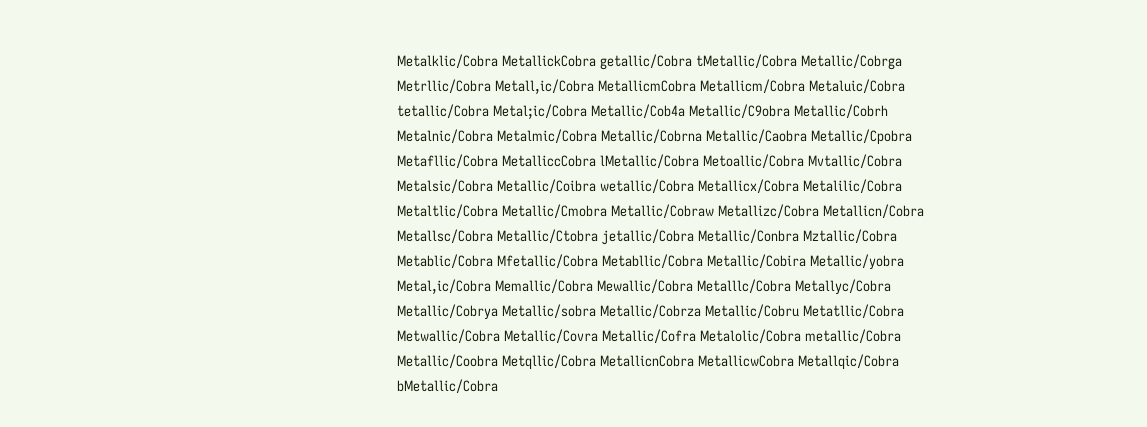Metalklic/Cobra MetallickCobra getallic/Cobra tMetallic/Cobra Metallic/Cobrga Metrllic/Cobra Metall,ic/Cobra MetallicmCobra Metallicm/Cobra Metaluic/Cobra tetallic/Cobra Metal;ic/Cobra Metallic/Cob4a Metallic/C9obra Metallic/Cobrh Metalnic/Cobra Metalmic/Cobra Metallic/Cobrna Metallic/Caobra Metallic/Cpobra Metafllic/Cobra MetalliccCobra lMetallic/Cobra Metoallic/Cobra Mvtallic/Cobra Metalsic/Cobra Metallic/Coibra wetallic/Cobra Metallicx/Cobra Metalilic/Cobra Metaltlic/Cobra Metallic/Cmobra Metallic/Cobraw Metallizc/Cobra Metallicn/Cobra Metallsc/Cobra Metallic/Ctobra jetallic/Cobra Metallic/Conbra Mztallic/Cobra Metablic/Cobra Mfetallic/Cobra Metabllic/Cobra Metallic/Cobira Metallic/yobra Metal,ic/Cobra Memallic/Cobra Mewallic/Cobra Metalllc/Cobra Metallyc/Cobra Metallic/Cobrya Metallic/sobra Metallic/Cobrza Metallic/Cobru Metatllic/Cobra Metwallic/Cobra Metallic/Covra Metallic/Cofra Metalolic/Cobra metallic/Cobra Metallic/Coobra Metqllic/Cobra MetallicnCobra MetallicwCobra Metallqic/Cobra bMetallic/Cobra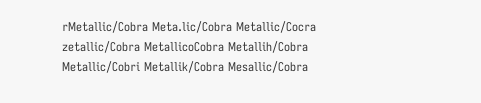rMetallic/Cobra Meta.lic/Cobra Metallic/Cocra zetallic/Cobra MetallicoCobra Metallih/Cobra Metallic/Cobri Metallik/Cobra Mesallic/Cobra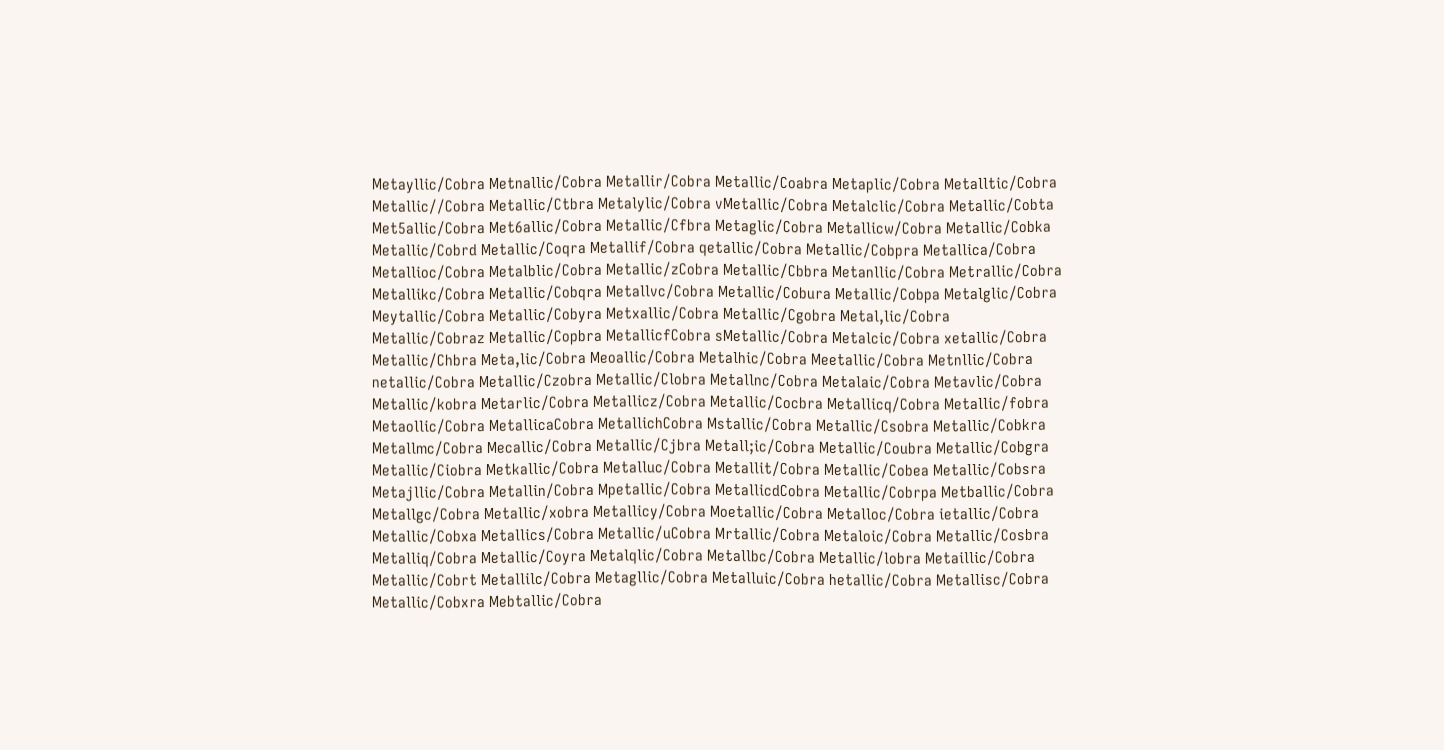Metayllic/Cobra Metnallic/Cobra Metallir/Cobra Metallic/Coabra Metaplic/Cobra Metalltic/Cobra Metallic//Cobra Metallic/Ctbra Metalylic/Cobra vMetallic/Cobra Metalclic/Cobra Metallic/Cobta Met5allic/Cobra Met6allic/Cobra Metallic/Cfbra Metaglic/Cobra Metallicw/Cobra Metallic/Cobka Metallic/Cobrd Metallic/Coqra Metallif/Cobra qetallic/Cobra Metallic/Cobpra Metallica/Cobra Metallioc/Cobra Metalblic/Cobra Metallic/zCobra Metallic/Cbbra Metanllic/Cobra Metrallic/Cobra Metallikc/Cobra Metallic/Cobqra Metallvc/Cobra Metallic/Cobura Metallic/Cobpa Metalglic/Cobra Meytallic/Cobra Metallic/Cobyra Metxallic/Cobra Metallic/Cgobra Metal,lic/Cobra Metallic/Cobraz Metallic/Copbra MetallicfCobra sMetallic/Cobra Metalcic/Cobra xetallic/Cobra Metallic/Chbra Meta,lic/Cobra Meoallic/Cobra Metalhic/Cobra Meetallic/Cobra Metnllic/Cobra netallic/Cobra Metallic/Czobra Metallic/Clobra Metallnc/Cobra Metalaic/Cobra Metavlic/Cobra Metallic/kobra Metarlic/Cobra Metallicz/Cobra Metallic/Cocbra Metallicq/Cobra Metallic/fobra Metaollic/Cobra MetallicaCobra MetallichCobra Mstallic/Cobra Metallic/Csobra Metallic/Cobkra Metallmc/Cobra Mecallic/Cobra Metallic/Cjbra Metall;ic/Cobra Metallic/Coubra Metallic/Cobgra Metallic/Ciobra Metkallic/Cobra Metalluc/Cobra Metallit/Cobra Metallic/Cobea Metallic/Cobsra Metajllic/Cobra Metallin/Cobra Mpetallic/Cobra MetallicdCobra Metallic/Cobrpa Metballic/Cobra Metallgc/Cobra Metallic/xobra Metallicy/Cobra Moetallic/Cobra Metalloc/Cobra ietallic/Cobra Metallic/Cobxa Metallics/Cobra Metallic/uCobra Mrtallic/Cobra Metaloic/Cobra Metallic/Cosbra Metalliq/Cobra Metallic/Coyra Metalqlic/Cobra Metallbc/Cobra Metallic/lobra Metaillic/Cobra Metallic/Cobrt Metallilc/Cobra Metagllic/Cobra Metalluic/Cobra hetallic/Cobra Metallisc/Cobra Metallic/Cobxra Mebtallic/Cobra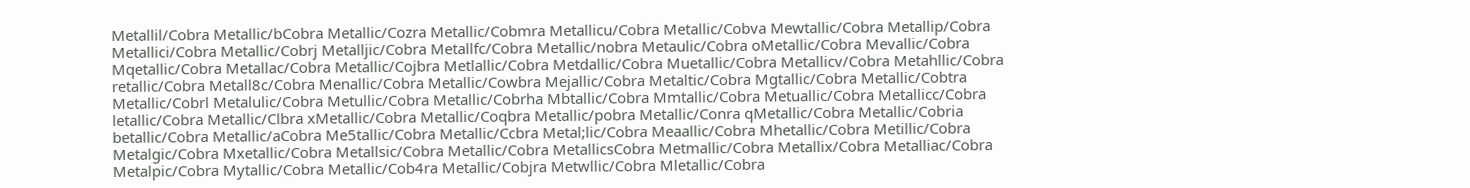Metallil/Cobra Metallic/bCobra Metallic/Cozra Metallic/Cobmra Metallicu/Cobra Metallic/Cobva Mewtallic/Cobra Metallip/Cobra Metallici/Cobra Metallic/Cobrj Metalljic/Cobra Metallfc/Cobra Metallic/nobra Metaulic/Cobra oMetallic/Cobra Mevallic/Cobra Mqetallic/Cobra Metallac/Cobra Metallic/Cojbra Metlallic/Cobra Metdallic/Cobra Muetallic/Cobra Metallicv/Cobra Metahllic/Cobra retallic/Cobra Metall8c/Cobra Menallic/Cobra Metallic/Cowbra Mejallic/Cobra Metaltic/Cobra Mgtallic/Cobra Metallic/Cobtra Metallic/Cobrl Metalulic/Cobra Metullic/Cobra Metallic/Cobrha Mbtallic/Cobra Mmtallic/Cobra Metuallic/Cobra Metallicc/Cobra letallic/Cobra Metallic/Clbra xMetallic/Cobra Metallic/Coqbra Metallic/pobra Metallic/Conra qMetallic/Cobra Metallic/Cobria betallic/Cobra Metallic/aCobra Me5tallic/Cobra Metallic/Ccbra Metal;lic/Cobra Meaallic/Cobra Mhetallic/Cobra Metillic/Cobra Metalgic/Cobra Mxetallic/Cobra Metallsic/Cobra Metallic/Cobra MetallicsCobra Metmallic/Cobra Metallix/Cobra Metalliac/Cobra Metalpic/Cobra Mytallic/Cobra Metallic/Cob4ra Metallic/Cobjra Metwllic/Cobra Mletallic/Cobra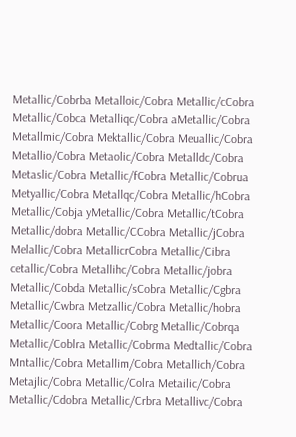Metallic/Cobrba Metalloic/Cobra Metallic/cCobra Metallic/Cobca Metalliqc/Cobra aMetallic/Cobra Metallmic/Cobra Mektallic/Cobra Meuallic/Cobra Metallio/Cobra Metaolic/Cobra Metalldc/Cobra Metaslic/Cobra Metallic/fCobra Metallic/Cobrua Metyallic/Cobra Metallqc/Cobra Metallic/hCobra Metallic/Cobja yMetallic/Cobra Metallic/tCobra Metallic/dobra Metallic/CCobra Metallic/jCobra Melallic/Cobra MetallicrCobra Metallic/Cibra cetallic/Cobra Metallihc/Cobra Metallic/jobra Metallic/Cobda Metallic/sCobra Metallic/Cgbra Metallic/Cwbra Metzallic/Cobra Metallic/hobra Metallic/Coora Metallic/Cobrg Metallic/Cobrqa Metallic/Coblra Metallic/Cobrma Medtallic/Cobra Mntallic/Cobra Metallim/Cobra Metallich/Cobra Metajlic/Cobra Metallic/Colra Metailic/Cobra Metallic/Cdobra Metallic/Crbra Metallivc/Cobra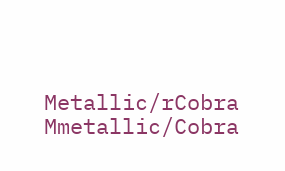Metallic/rCobra Mmetallic/Cobra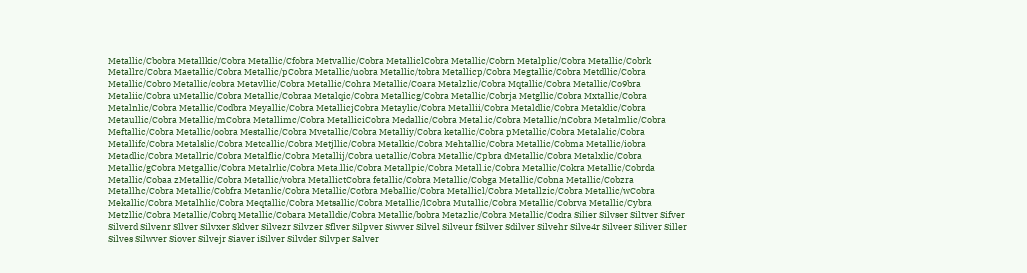Metallic/Cbobra Metallkic/Cobra Metallic/Cfobra Metvallic/Cobra MetalliclCobra Metallic/Cobrn Metalplic/Cobra Metallic/Cobrk Metallrc/Cobra Maetallic/Cobra Metallic/pCobra Metallic/uobra Metallic/tobra Metallicp/Cobra Megtallic/Cobra Metdllic/Cobra Metallic/Cobro Metallic/cobra Metavllic/Cobra Metallic/Cohra Metallic/Coara Metalzlic/Cobra Mqtallic/Cobra Metallic/Co9bra Metaliic/Cobra uMetallic/Cobra Metallic/Cobraa Metalqic/Cobra Metallicg/Cobra Metallic/Cobrja Metgllic/Cobra Mxtallic/Cobra Metalnlic/Cobra Metallic/Codbra Meyallic/Cobra MetallicjCobra Metaylic/Cobra Metallii/Cobra Metaldlic/Cobra Metaklic/Cobra Metaullic/Cobra Metallic/mCobra Metallimc/Cobra MetalliciCobra Medallic/Cobra Metal.ic/Cobra Metallic/nCobra Metalmlic/Cobra Meftallic/Cobra Metallic/oobra Mestallic/Cobra Mvetallic/Cobra Metalliy/Cobra ketallic/Cobra pMetallic/Cobra Metalalic/Cobra Metallifc/Cobra Metalslic/Cobra Metcallic/Cobra Metjllic/Cobra Metalkic/Cobra Mehtallic/Cobra Metallic/Cobma Metallic/iobra Metadlic/Cobra Metallric/Cobra Metalflic/Cobra Metallij/Cobra uetallic/Cobra Metallic/Cpbra dMetallic/Cobra Metalxlic/Cobra Metallic/gCobra Metgallic/Cobra Metalrlic/Cobra Meta.llic/Cobra Metallpic/Cobra Metall.ic/Cobra Metallic/Cokra Metallic/Cobrda Metallic/Cobaa zMetallic/Cobra Metallic/vobra MetallictCobra fetallic/Cobra Metallic/Cobga Metallic/Cobna Metallic/Cobzra Metallhc/Cobra Metallic/Cobfra Metanlic/Cobra Metallic/Cotbra Meballic/Cobra Metallicl/Cobra Metallzic/Cobra Metallic/wCobra Mekallic/Cobra Metalhlic/Cobra Meqtallic/Cobra Metsallic/Cobra Metallic/lCobra Mutallic/Cobra Metallic/Cobrva Metallic/Cybra Metzllic/Cobra Metallic/Cobrq Metallic/Cobara Metalldic/Cobra Metallic/bobra Metazlic/Cobra Metallic/Codra Silier Silvser Siltver Sifver Silverd Silvenr Sllver Silvxer Sklver Silvezr Silvzer Sflver Silpver Siwver Silvel Silveur fSilver Sdilver Silvehr Silve4r Silveer Siliver Siller Silves Silwver Siover Silvejr Siaver iSilver Silvder Silvper Salver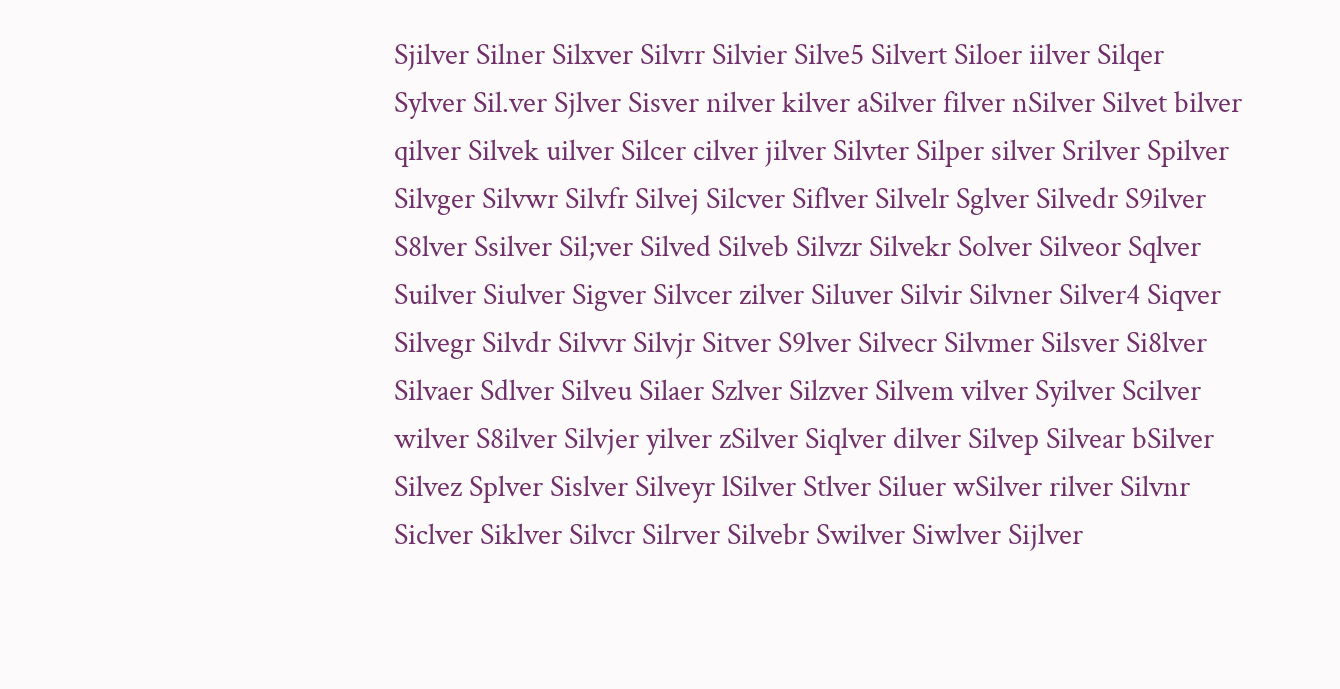Sjilver Silner Silxver Silvrr Silvier Silve5 Silvert Siloer iilver Silqer Sylver Sil.ver Sjlver Sisver nilver kilver aSilver filver nSilver Silvet bilver qilver Silvek uilver Silcer cilver jilver Silvter Silper silver Srilver Spilver Silvger Silvwr Silvfr Silvej Silcver Siflver Silvelr Sglver Silvedr S9ilver S8lver Ssilver Sil;ver Silved Silveb Silvzr Silvekr Solver Silveor Sqlver Suilver Siulver Sigver Silvcer zilver Siluver Silvir Silvner Silver4 Siqver Silvegr Silvdr Silvvr Silvjr Sitver S9lver Silvecr Silvmer Silsver Si8lver Silvaer Sdlver Silveu Silaer Szlver Silzver Silvem vilver Syilver Scilver wilver S8ilver Silvjer yilver zSilver Siqlver dilver Silvep Silvear bSilver Silvez Splver Sislver Silveyr lSilver Stlver Siluer wSilver rilver Silvnr Siclver Siklver Silvcr Silrver Silvebr Swilver Siwlver Sijlver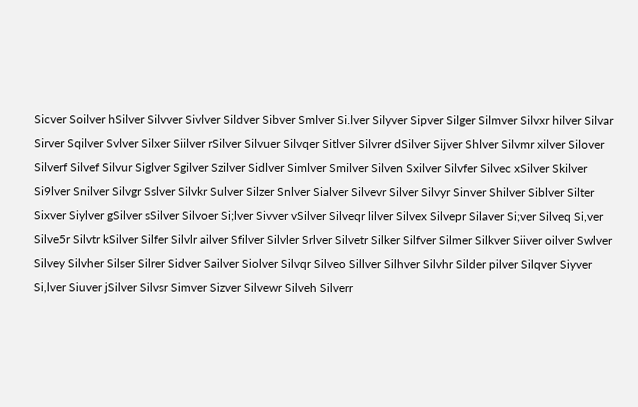Sicver Soilver hSilver Silvver Sivlver Sildver Sibver Smlver Si.lver Silyver Sipver Silger Silmver Silvxr hilver Silvar Sirver Sqilver Svlver Silxer Siilver rSilver Silvuer Silvqer Sitlver Silvrer dSilver Sijver Shlver Silvmr xilver Silover Silverf Silvef Silvur Siglver Sgilver Szilver Sidlver Simlver Smilver Silven Sxilver Silvfer Silvec xSilver Skilver Si9lver Snilver Silvgr Sslver Silvkr Sulver Silzer Snlver Sialver Silvevr Silver Silvyr Sinver Shilver Siblver Silter Sixver Siylver gSilver sSilver Silvoer Si;lver Sivver vSilver Silveqr lilver Silvex Silvepr Silaver Si;ver Silveq Si,ver Silve5r Silvtr kSilver Silfer Silvlr ailver Sfilver Silvler Srlver Silvetr Silker Silfver Silmer Silkver Siiver oilver Swlver Silvey Silvher Silser Silrer Sidver Sailver Siolver Silvqr Silveo Sillver Silhver Silvhr Silder pilver Silqver Siyver Si,lver Siuver jSilver Silvsr Simver Sizver Silvewr Silveh Silverr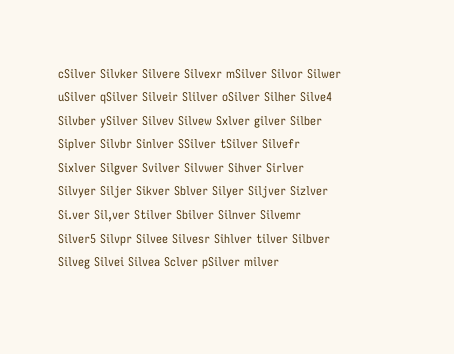cSilver Silvker Silvere Silvexr mSilver Silvor Silwer uSilver qSilver Silveir Slilver oSilver Silher Silve4 Silvber ySilver Silvev Silvew Sxlver gilver Silber Siplver Silvbr Sinlver SSilver tSilver Silvefr Sixlver Silgver Svilver Silvwer Sihver Sirlver Silvyer Siljer Sikver Sblver Silyer Siljver Sizlver Si.ver Sil,ver Stilver Sbilver Silnver Silvemr Silver5 Silvpr Silvee Silvesr Sihlver tilver Silbver Silveg Silvei Silvea Sclver pSilver milver